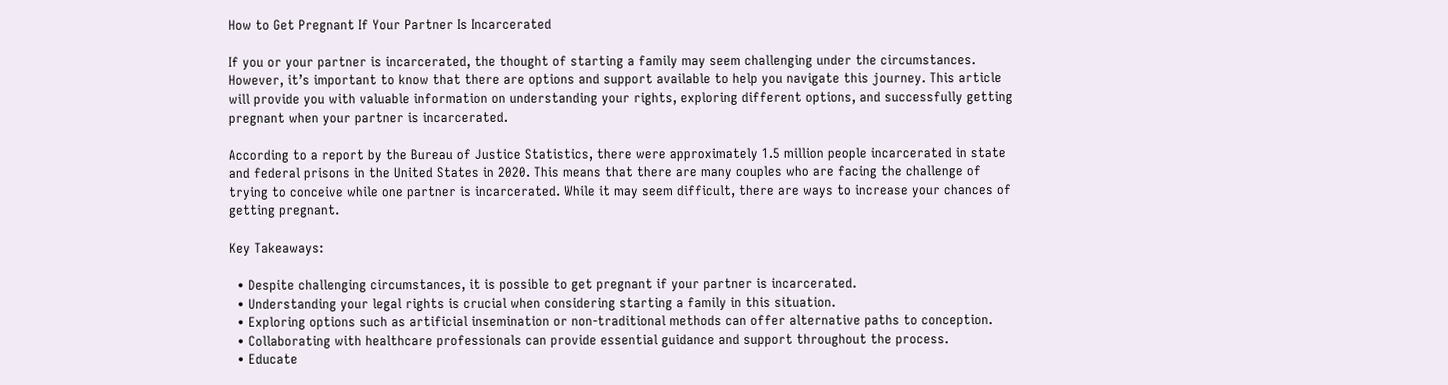How to Get Pregnant If Your Partner Is Incarcerated

If you or your partner is incarcerated, the thought of starting a family may seem challenging under the circumstances. However, it’s important to know that there are options and support available to help you navigate this journey. This article will provide you with valuable information on understanding your rights, exploring different options, and successfully getting pregnant when your partner is incarcerated.

According to a report by the Bureau of Justice Statistics, there were approximately 1.5 million people incarcerated in state and federal prisons in the United States in 2020. This means that there are many couples who are facing the challenge of trying to conceive while one partner is incarcerated. While it may seem difficult, there are ways to increase your chances of getting pregnant.

Key Takeaways:

  • Despite challenging circumstances, it is possible to get pregnant if your partner is incarcerated.
  • Understanding your legal rights is crucial when considering starting a family in this situation.
  • Exploring options such as artificial insemination or non-traditional methods can offer alternative paths to conception.
  • Collaborating with healthcare professionals can provide essential guidance and support throughout the process.
  • Educate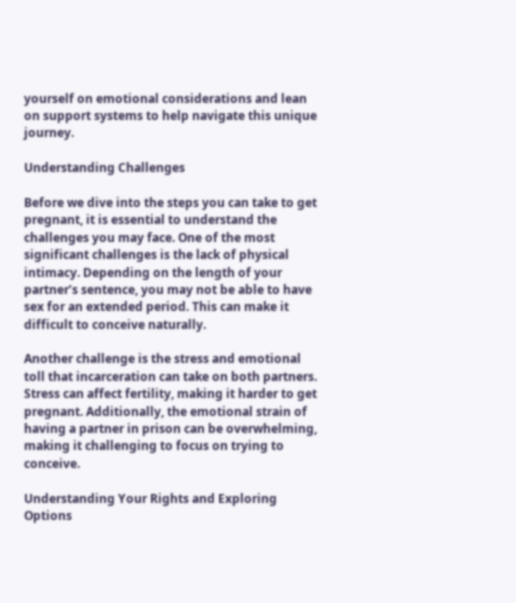yourself on emotional considerations and lean on support systems to help navigate this unique journey.

Understanding Challenges

Before we dive into the steps you can take to get pregnant, it is essential to understand the challenges you may face. One of the most significant challenges is the lack of physical intimacy. Depending on the length of your partner’s sentence, you may not be able to have sex for an extended period. This can make it difficult to conceive naturally.

Another challenge is the stress and emotional toll that incarceration can take on both partners. Stress can affect fertility, making it harder to get pregnant. Additionally, the emotional strain of having a partner in prison can be overwhelming, making it challenging to focus on trying to conceive.

Understanding Your Rights and Exploring Options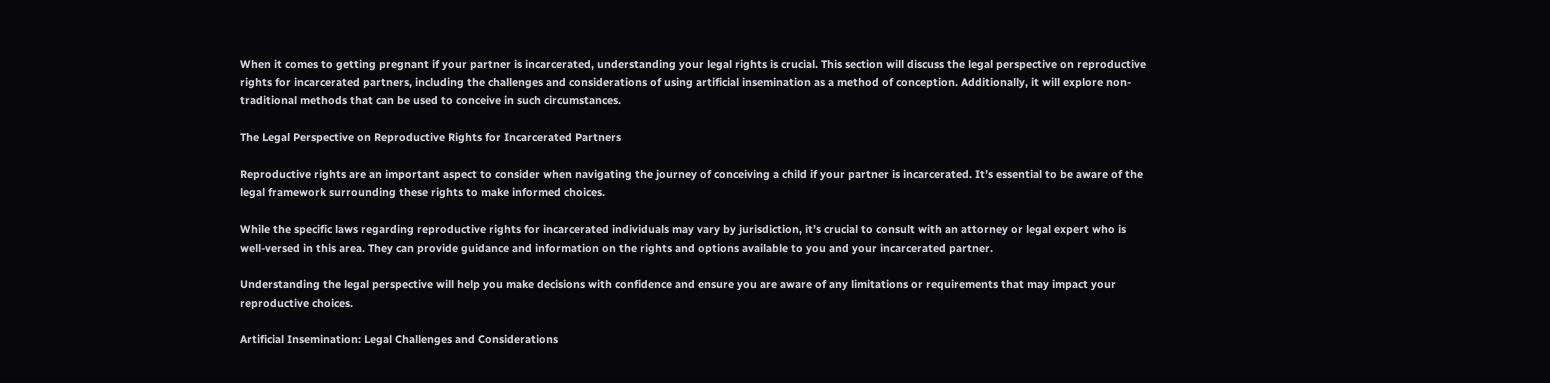When it comes to getting pregnant if your partner is incarcerated, understanding your legal rights is crucial. This section will discuss the legal perspective on reproductive rights for incarcerated partners, including the challenges and considerations of using artificial insemination as a method of conception. Additionally, it will explore non-traditional methods that can be used to conceive in such circumstances.

The Legal Perspective on Reproductive Rights for Incarcerated Partners

Reproductive rights are an important aspect to consider when navigating the journey of conceiving a child if your partner is incarcerated. It’s essential to be aware of the legal framework surrounding these rights to make informed choices.

While the specific laws regarding reproductive rights for incarcerated individuals may vary by jurisdiction, it’s crucial to consult with an attorney or legal expert who is well-versed in this area. They can provide guidance and information on the rights and options available to you and your incarcerated partner.

Understanding the legal perspective will help you make decisions with confidence and ensure you are aware of any limitations or requirements that may impact your reproductive choices.

Artificial Insemination: Legal Challenges and Considerations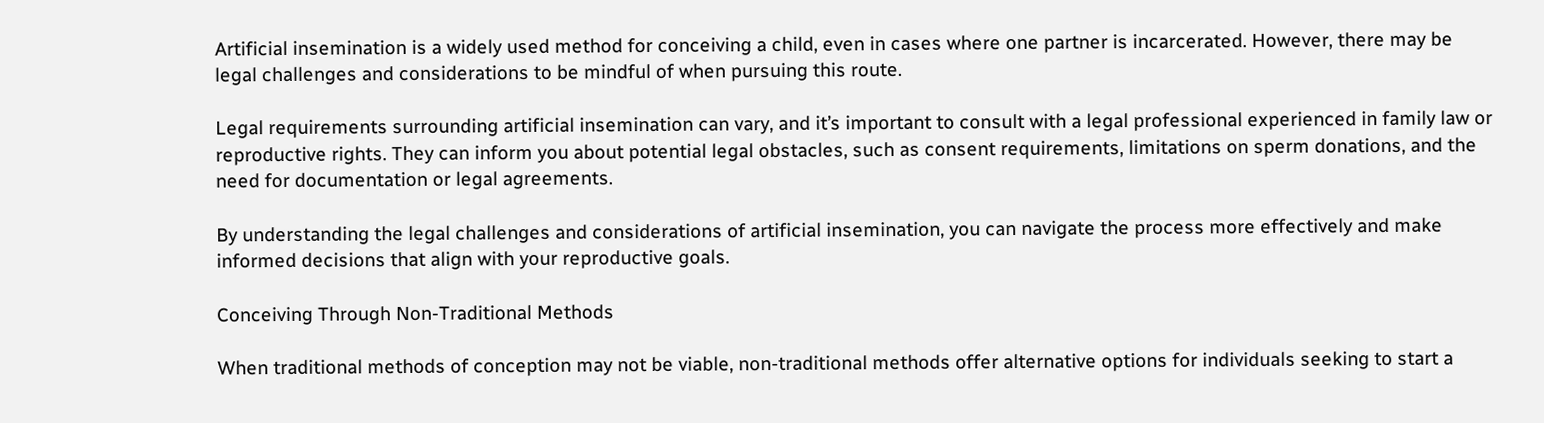Artificial insemination is a widely used method for conceiving a child, even in cases where one partner is incarcerated. However, there may be legal challenges and considerations to be mindful of when pursuing this route.

Legal requirements surrounding artificial insemination can vary, and it’s important to consult with a legal professional experienced in family law or reproductive rights. They can inform you about potential legal obstacles, such as consent requirements, limitations on sperm donations, and the need for documentation or legal agreements.

By understanding the legal challenges and considerations of artificial insemination, you can navigate the process more effectively and make informed decisions that align with your reproductive goals.

Conceiving Through Non-Traditional Methods

When traditional methods of conception may not be viable, non-traditional methods offer alternative options for individuals seeking to start a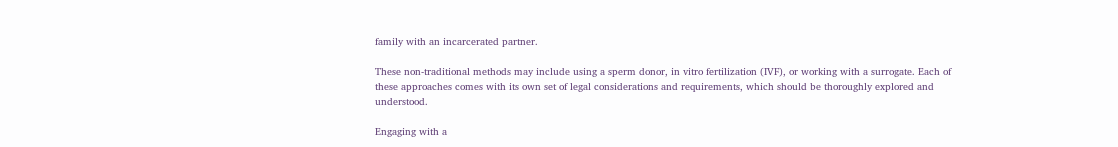family with an incarcerated partner.

These non-traditional methods may include using a sperm donor, in vitro fertilization (IVF), or working with a surrogate. Each of these approaches comes with its own set of legal considerations and requirements, which should be thoroughly explored and understood.

Engaging with a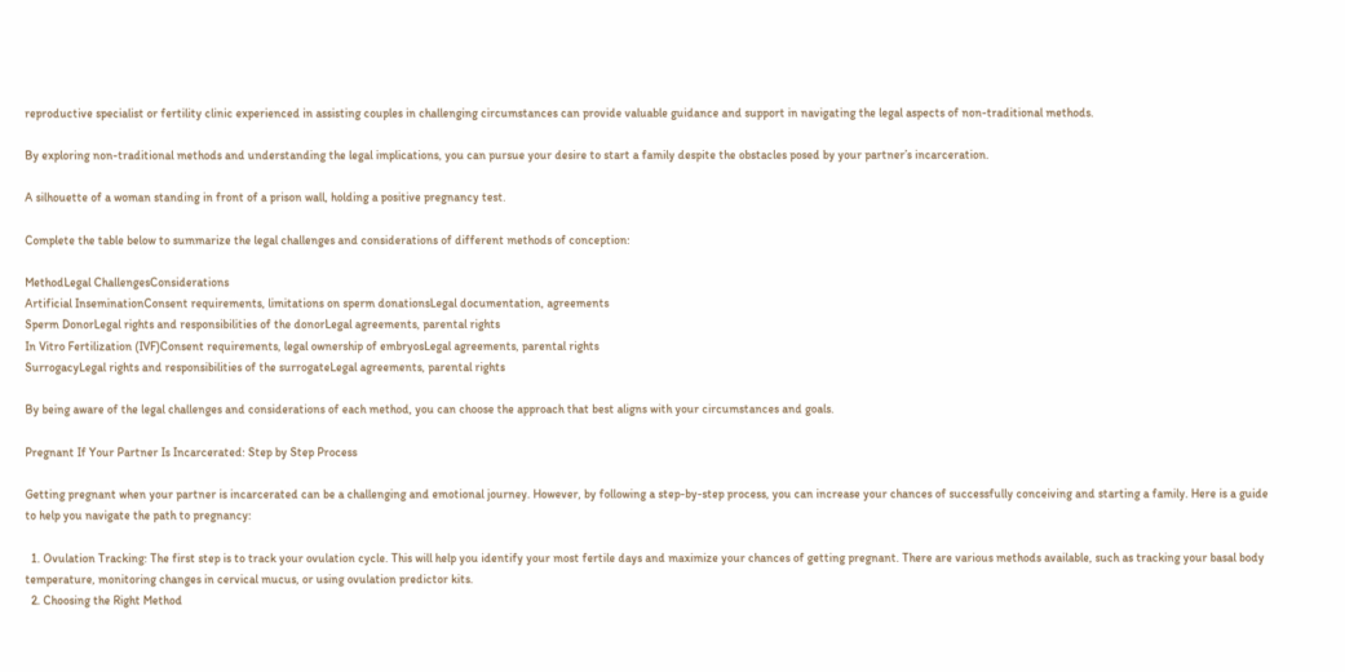reproductive specialist or fertility clinic experienced in assisting couples in challenging circumstances can provide valuable guidance and support in navigating the legal aspects of non-traditional methods.

By exploring non-traditional methods and understanding the legal implications, you can pursue your desire to start a family despite the obstacles posed by your partner’s incarceration.

A silhouette of a woman standing in front of a prison wall, holding a positive pregnancy test.

Complete the table below to summarize the legal challenges and considerations of different methods of conception:

MethodLegal ChallengesConsiderations
Artificial InseminationConsent requirements, limitations on sperm donationsLegal documentation, agreements
Sperm DonorLegal rights and responsibilities of the donorLegal agreements, parental rights
In Vitro Fertilization (IVF)Consent requirements, legal ownership of embryosLegal agreements, parental rights
SurrogacyLegal rights and responsibilities of the surrogateLegal agreements, parental rights

By being aware of the legal challenges and considerations of each method, you can choose the approach that best aligns with your circumstances and goals.

Pregnant If Your Partner Is Incarcerated: Step by Step Process

Getting pregnant when your partner is incarcerated can be a challenging and emotional journey. However, by following a step-by-step process, you can increase your chances of successfully conceiving and starting a family. Here is a guide to help you navigate the path to pregnancy:

  1. Ovulation Tracking: The first step is to track your ovulation cycle. This will help you identify your most fertile days and maximize your chances of getting pregnant. There are various methods available, such as tracking your basal body temperature, monitoring changes in cervical mucus, or using ovulation predictor kits.
  2. Choosing the Right Method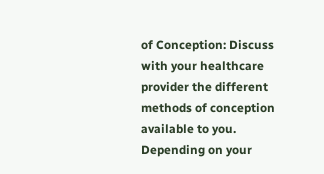of Conception: Discuss with your healthcare provider the different methods of conception available to you. Depending on your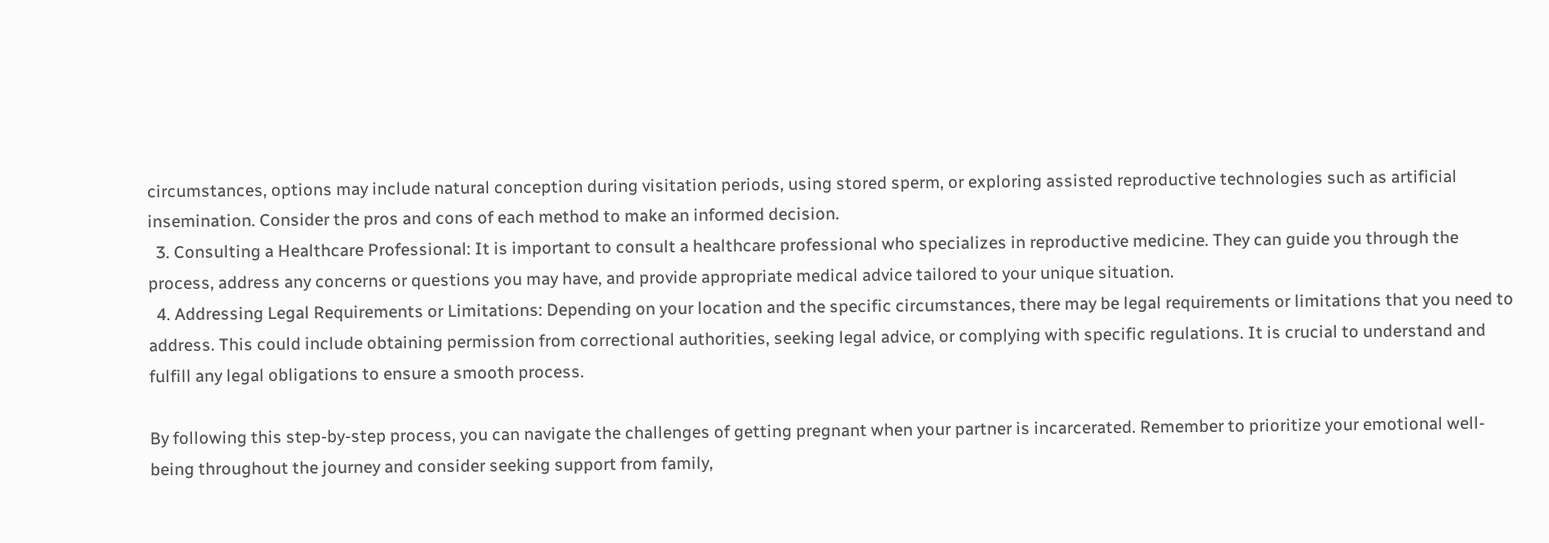circumstances, options may include natural conception during visitation periods, using stored sperm, or exploring assisted reproductive technologies such as artificial insemination. Consider the pros and cons of each method to make an informed decision.
  3. Consulting a Healthcare Professional: It is important to consult a healthcare professional who specializes in reproductive medicine. They can guide you through the process, address any concerns or questions you may have, and provide appropriate medical advice tailored to your unique situation.
  4. Addressing Legal Requirements or Limitations: Depending on your location and the specific circumstances, there may be legal requirements or limitations that you need to address. This could include obtaining permission from correctional authorities, seeking legal advice, or complying with specific regulations. It is crucial to understand and fulfill any legal obligations to ensure a smooth process.

By following this step-by-step process, you can navigate the challenges of getting pregnant when your partner is incarcerated. Remember to prioritize your emotional well-being throughout the journey and consider seeking support from family,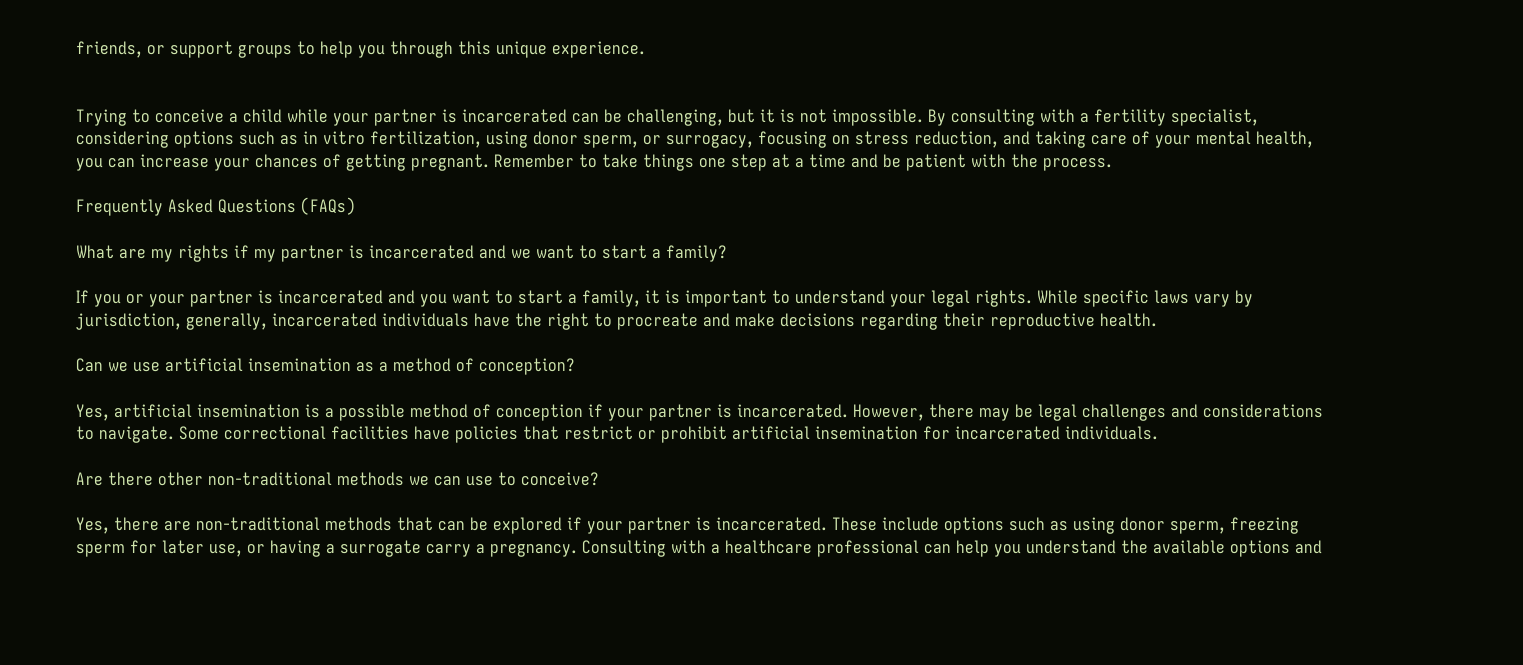friends, or support groups to help you through this unique experience.


Trying to conceive a child while your partner is incarcerated can be challenging, but it is not impossible. By consulting with a fertility specialist, considering options such as in vitro fertilization, using donor sperm, or surrogacy, focusing on stress reduction, and taking care of your mental health, you can increase your chances of getting pregnant. Remember to take things one step at a time and be patient with the process.

Frequently Asked Questions (FAQs)

What are my rights if my partner is incarcerated and we want to start a family?

If you or your partner is incarcerated and you want to start a family, it is important to understand your legal rights. While specific laws vary by jurisdiction, generally, incarcerated individuals have the right to procreate and make decisions regarding their reproductive health.

Can we use artificial insemination as a method of conception?

Yes, artificial insemination is a possible method of conception if your partner is incarcerated. However, there may be legal challenges and considerations to navigate. Some correctional facilities have policies that restrict or prohibit artificial insemination for incarcerated individuals.

Are there other non-traditional methods we can use to conceive?

Yes, there are non-traditional methods that can be explored if your partner is incarcerated. These include options such as using donor sperm, freezing sperm for later use, or having a surrogate carry a pregnancy. Consulting with a healthcare professional can help you understand the available options and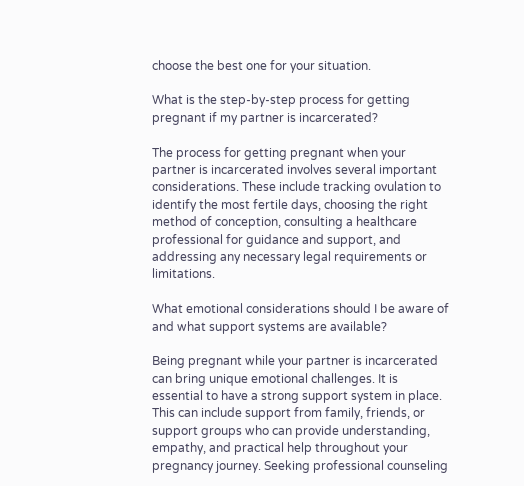choose the best one for your situation.

What is the step-by-step process for getting pregnant if my partner is incarcerated?

The process for getting pregnant when your partner is incarcerated involves several important considerations. These include tracking ovulation to identify the most fertile days, choosing the right method of conception, consulting a healthcare professional for guidance and support, and addressing any necessary legal requirements or limitations.

What emotional considerations should I be aware of and what support systems are available?

Being pregnant while your partner is incarcerated can bring unique emotional challenges. It is essential to have a strong support system in place. This can include support from family, friends, or support groups who can provide understanding, empathy, and practical help throughout your pregnancy journey. Seeking professional counseling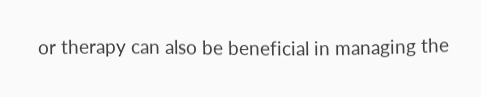or therapy can also be beneficial in managing the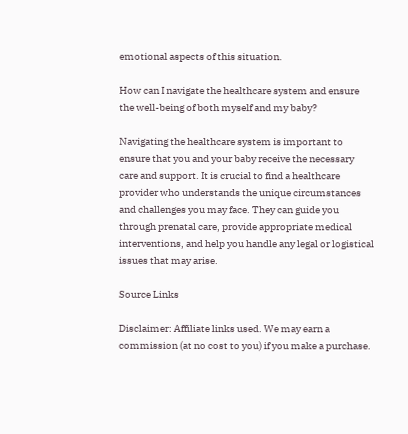emotional aspects of this situation.

How can I navigate the healthcare system and ensure the well-being of both myself and my baby?

Navigating the healthcare system is important to ensure that you and your baby receive the necessary care and support. It is crucial to find a healthcare provider who understands the unique circumstances and challenges you may face. They can guide you through prenatal care, provide appropriate medical interventions, and help you handle any legal or logistical issues that may arise.

Source Links

Disclaimer: Affiliate links used. We may earn a commission (at no cost to you) if you make a purchase.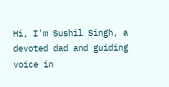Hi, I'm Sushil Singh, a devoted dad and guiding voice in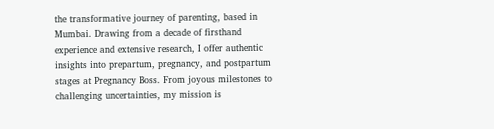the transformative journey of parenting, based in Mumbai. Drawing from a decade of firsthand experience and extensive research, I offer authentic insights into prepartum, pregnancy, and postpartum stages at Pregnancy Boss. From joyous milestones to challenging uncertainties, my mission is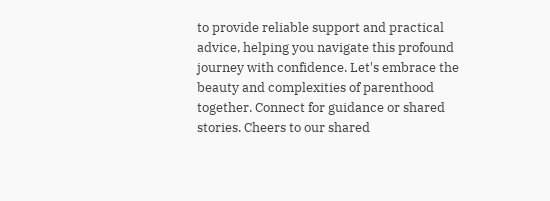to provide reliable support and practical advice, helping you navigate this profound journey with confidence. Let's embrace the beauty and complexities of parenthood together. Connect for guidance or shared stories. Cheers to our shared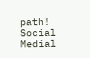path!  Social Medial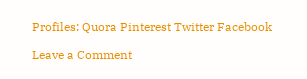Profiles: Quora Pinterest Twitter Facebook

Leave a Comment